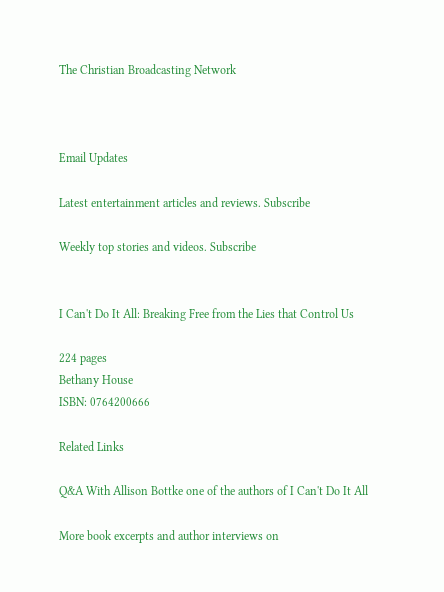The Christian Broadcasting Network



Email Updates

Latest entertainment articles and reviews. Subscribe

Weekly top stories and videos. Subscribe


I Can't Do It All: Breaking Free from the Lies that Control Us

224 pages
Bethany House
ISBN: 0764200666

Related Links

Q&A With Allison Bottke one of the authors of I Can't Do It All

More book excerpts and author interviews on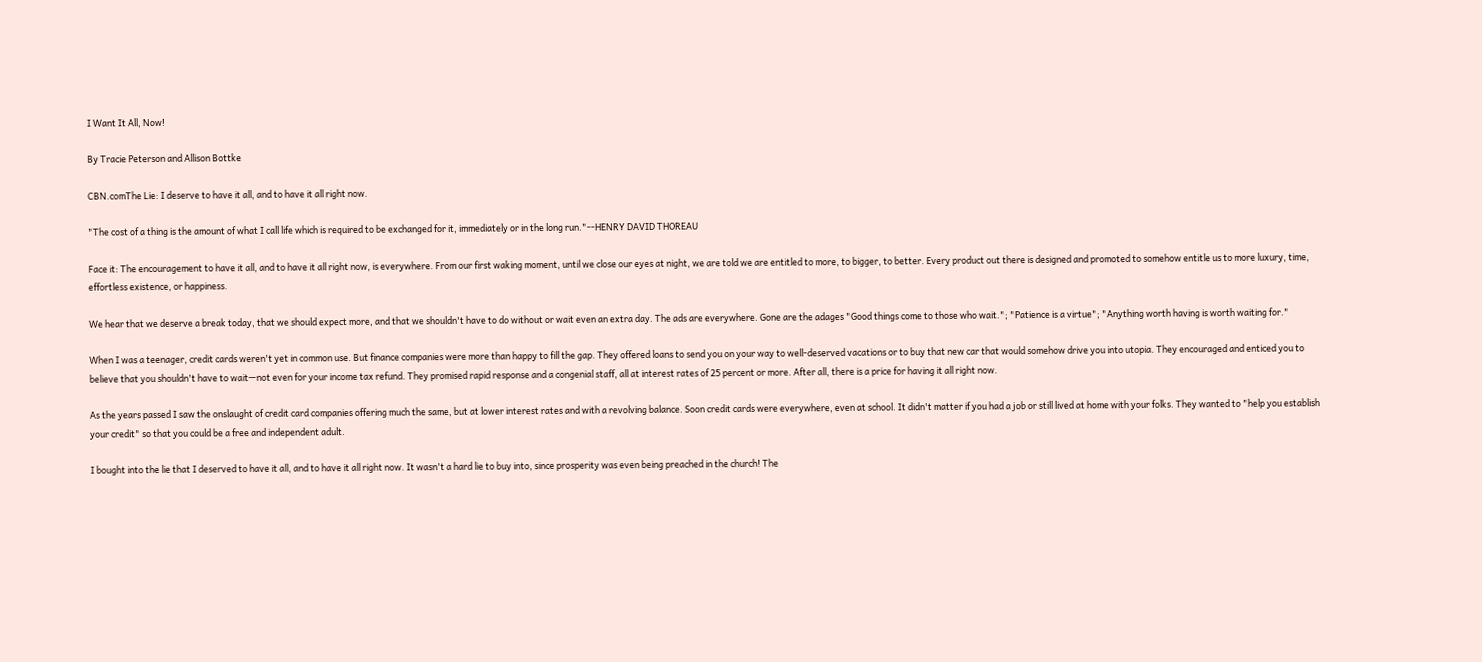I Want It All, Now!

By Tracie Peterson and Allison Bottke

CBN.comThe Lie: I deserve to have it all, and to have it all right now.

"The cost of a thing is the amount of what I call life which is required to be exchanged for it, immediately or in the long run."--HENRY DAVID THOREAU

Face it: The encouragement to have it all, and to have it all right now, is everywhere. From our first waking moment, until we close our eyes at night, we are told we are entitled to more, to bigger, to better. Every product out there is designed and promoted to somehow entitle us to more luxury, time, effortless existence, or happiness.

We hear that we deserve a break today, that we should expect more, and that we shouldn't have to do without or wait even an extra day. The ads are everywhere. Gone are the adages "Good things come to those who wait."; "Patience is a virtue"; "Anything worth having is worth waiting for."

When I was a teenager, credit cards weren't yet in common use. But finance companies were more than happy to fill the gap. They offered loans to send you on your way to well-deserved vacations or to buy that new car that would somehow drive you into utopia. They encouraged and enticed you to believe that you shouldn't have to wait—not even for your income tax refund. They promised rapid response and a congenial staff, all at interest rates of 25 percent or more. After all, there is a price for having it all right now.

As the years passed I saw the onslaught of credit card companies offering much the same, but at lower interest rates and with a revolving balance. Soon credit cards were everywhere, even at school. It didn't matter if you had a job or still lived at home with your folks. They wanted to "help you establish your credit" so that you could be a free and independent adult.

I bought into the lie that I deserved to have it all, and to have it all right now. It wasn't a hard lie to buy into, since prosperity was even being preached in the church! The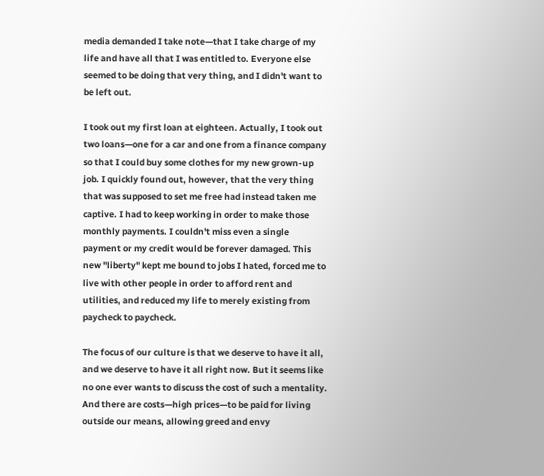media demanded I take note—that I take charge of my life and have all that I was entitled to. Everyone else seemed to be doing that very thing, and I didn't want to be left out.

I took out my first loan at eighteen. Actually, I took out two loans—one for a car and one from a finance company so that I could buy some clothes for my new grown-up job. I quickly found out, however, that the very thing that was supposed to set me free had instead taken me captive. I had to keep working in order to make those monthly payments. I couldn't miss even a single payment or my credit would be forever damaged. This new "liberty" kept me bound to jobs I hated, forced me to live with other people in order to afford rent and utilities, and reduced my life to merely existing from paycheck to paycheck.

The focus of our culture is that we deserve to have it all, and we deserve to have it all right now. But it seems like no one ever wants to discuss the cost of such a mentality. And there are costs—high prices—to be paid for living outside our means, allowing greed and envy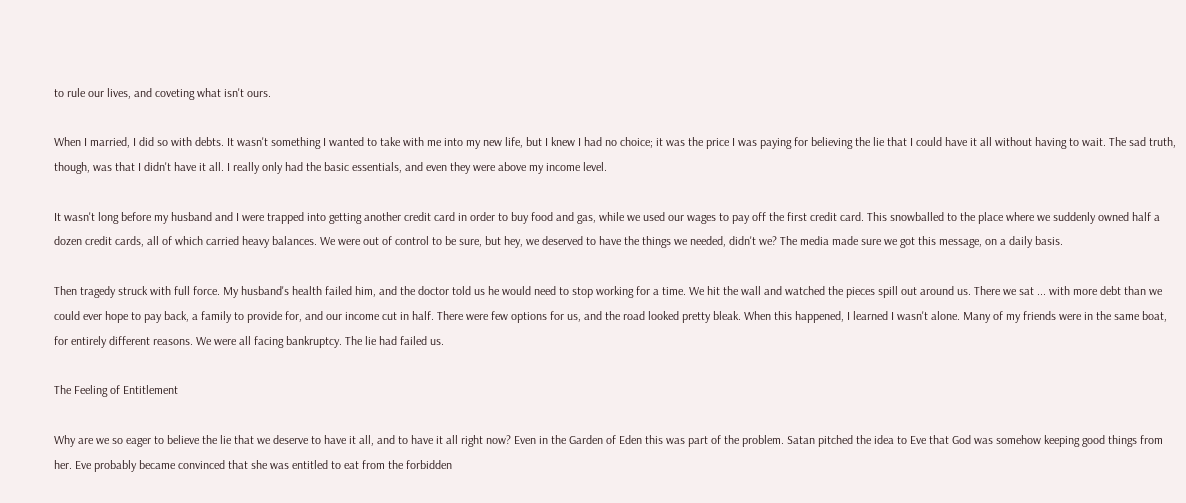to rule our lives, and coveting what isn't ours.

When I married, I did so with debts. It wasn't something I wanted to take with me into my new life, but I knew I had no choice; it was the price I was paying for believing the lie that I could have it all without having to wait. The sad truth, though, was that I didn't have it all. I really only had the basic essentials, and even they were above my income level.

It wasn't long before my husband and I were trapped into getting another credit card in order to buy food and gas, while we used our wages to pay off the first credit card. This snowballed to the place where we suddenly owned half a dozen credit cards, all of which carried heavy balances. We were out of control to be sure, but hey, we deserved to have the things we needed, didn't we? The media made sure we got this message, on a daily basis.

Then tragedy struck with full force. My husband's health failed him, and the doctor told us he would need to stop working for a time. We hit the wall and watched the pieces spill out around us. There we sat ... with more debt than we could ever hope to pay back, a family to provide for, and our income cut in half. There were few options for us, and the road looked pretty bleak. When this happened, I learned I wasn't alone. Many of my friends were in the same boat, for entirely different reasons. We were all facing bankruptcy. The lie had failed us.

The Feeling of Entitlement

Why are we so eager to believe the lie that we deserve to have it all, and to have it all right now? Even in the Garden of Eden this was part of the problem. Satan pitched the idea to Eve that God was somehow keeping good things from her. Eve probably became convinced that she was entitled to eat from the forbidden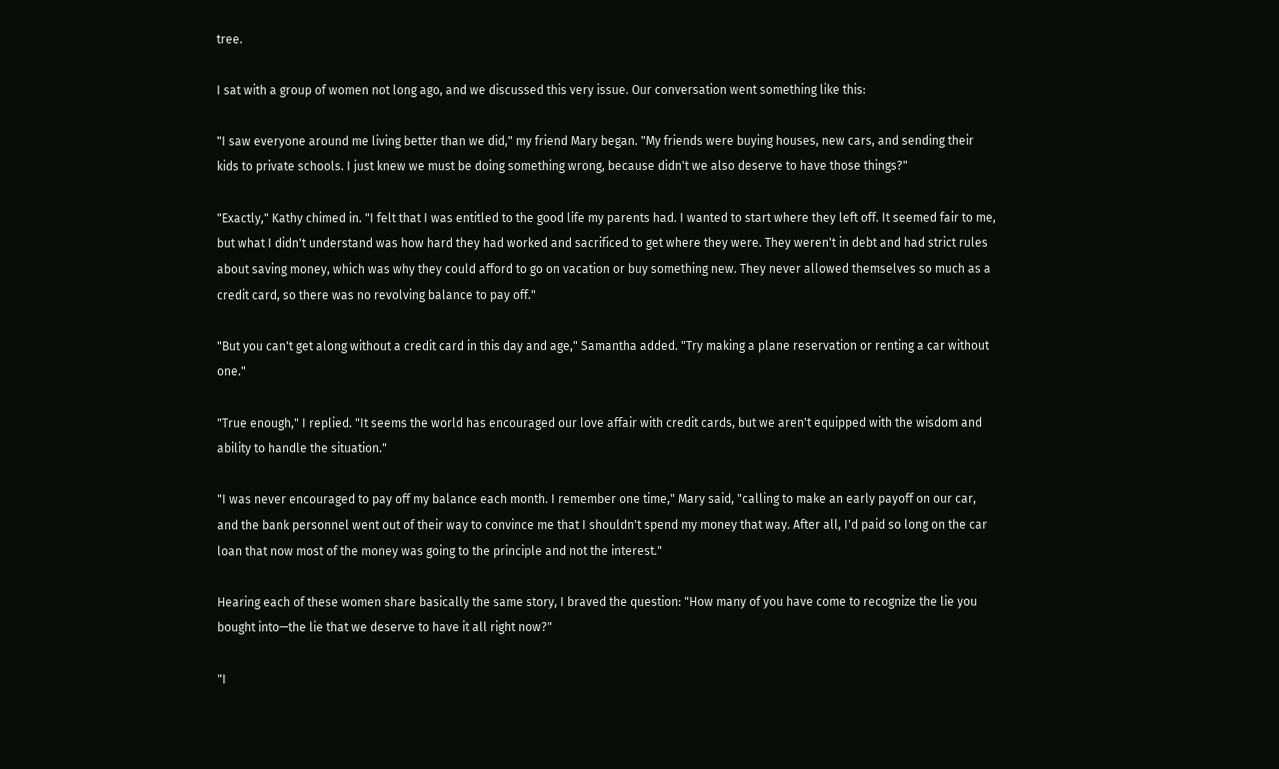tree.

I sat with a group of women not long ago, and we discussed this very issue. Our conversation went something like this:

"I saw everyone around me living better than we did," my friend Mary began. "My friends were buying houses, new cars, and sending their kids to private schools. I just knew we must be doing something wrong, because didn't we also deserve to have those things?"

"Exactly," Kathy chimed in. "I felt that I was entitled to the good life my parents had. I wanted to start where they left off. It seemed fair to me, but what I didn't understand was how hard they had worked and sacrificed to get where they were. They weren't in debt and had strict rules about saving money, which was why they could afford to go on vacation or buy something new. They never allowed themselves so much as a credit card, so there was no revolving balance to pay off."

"But you can't get along without a credit card in this day and age," Samantha added. "Try making a plane reservation or renting a car without one."

"True enough," I replied. "It seems the world has encouraged our love affair with credit cards, but we aren't equipped with the wisdom and ability to handle the situation."

"I was never encouraged to pay off my balance each month. I remember one time," Mary said, "calling to make an early payoff on our car, and the bank personnel went out of their way to convince me that I shouldn't spend my money that way. After all, I'd paid so long on the car loan that now most of the money was going to the principle and not the interest."

Hearing each of these women share basically the same story, I braved the question: "How many of you have come to recognize the lie you bought into—the lie that we deserve to have it all right now?"

"I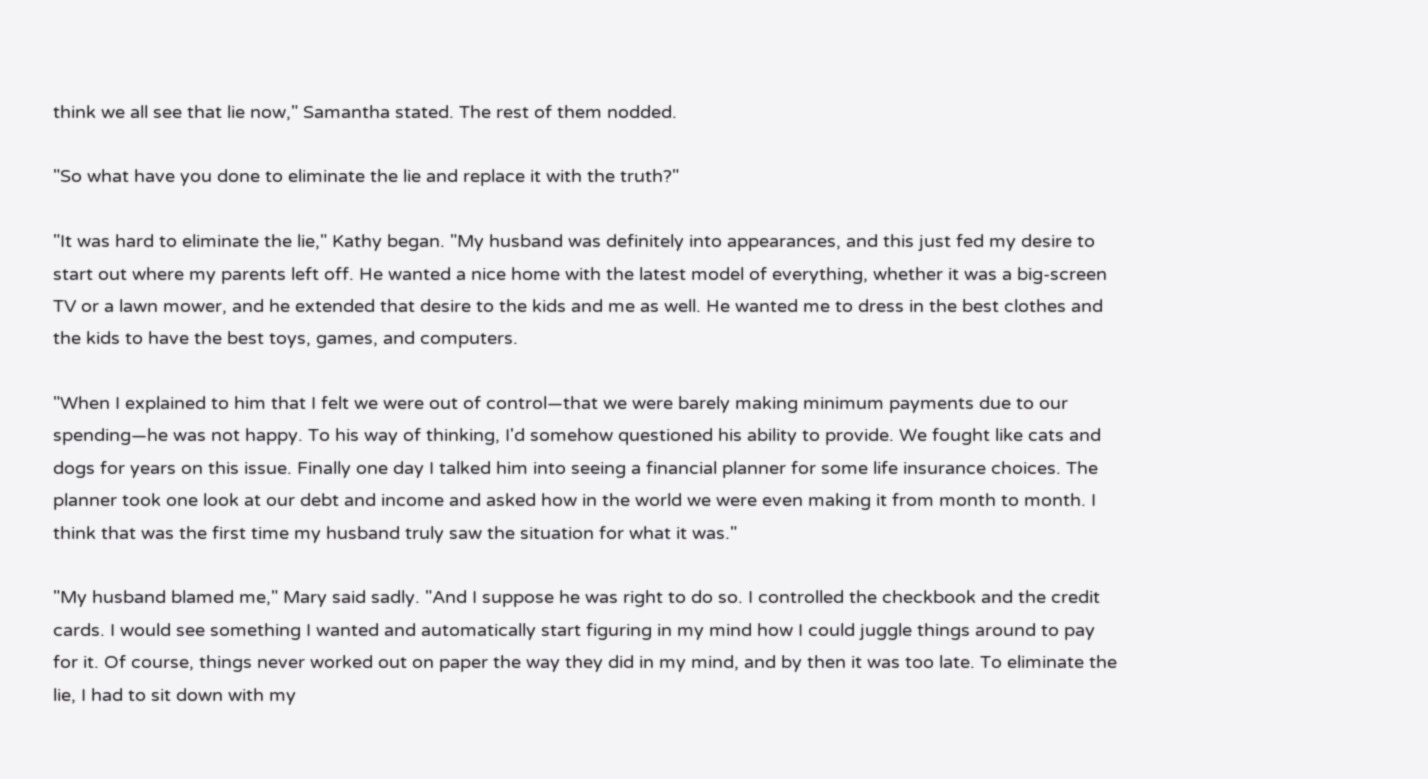think we all see that lie now," Samantha stated. The rest of them nodded.

"So what have you done to eliminate the lie and replace it with the truth?"

"It was hard to eliminate the lie," Kathy began. "My husband was definitely into appearances, and this just fed my desire to start out where my parents left off. He wanted a nice home with the latest model of everything, whether it was a big-screen TV or a lawn mower, and he extended that desire to the kids and me as well. He wanted me to dress in the best clothes and the kids to have the best toys, games, and computers.

"When I explained to him that I felt we were out of control—that we were barely making minimum payments due to our spending—he was not happy. To his way of thinking, I'd somehow questioned his ability to provide. We fought like cats and dogs for years on this issue. Finally one day I talked him into seeing a financial planner for some life insurance choices. The planner took one look at our debt and income and asked how in the world we were even making it from month to month. I think that was the first time my husband truly saw the situation for what it was."

"My husband blamed me," Mary said sadly. "And I suppose he was right to do so. I controlled the checkbook and the credit cards. I would see something I wanted and automatically start figuring in my mind how I could juggle things around to pay for it. Of course, things never worked out on paper the way they did in my mind, and by then it was too late. To eliminate the lie, I had to sit down with my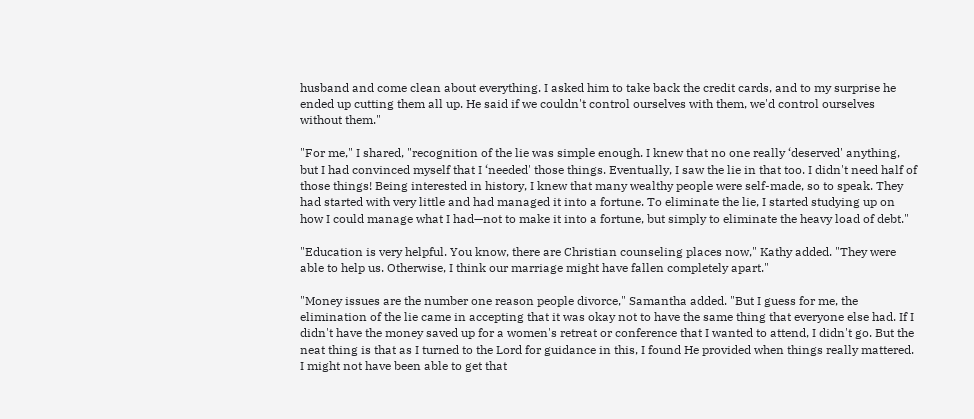husband and come clean about everything. I asked him to take back the credit cards, and to my surprise he ended up cutting them all up. He said if we couldn't control ourselves with them, we'd control ourselves without them."

"For me," I shared, "recognition of the lie was simple enough. I knew that no one really ‘deserved' anything, but I had convinced myself that I ‘needed' those things. Eventually, I saw the lie in that too. I didn't need half of those things! Being interested in history, I knew that many wealthy people were self-made, so to speak. They had started with very little and had managed it into a fortune. To eliminate the lie, I started studying up on how I could manage what I had—not to make it into a fortune, but simply to eliminate the heavy load of debt."

"Education is very helpful. You know, there are Christian counseling places now," Kathy added. "They were able to help us. Otherwise, I think our marriage might have fallen completely apart."

"Money issues are the number one reason people divorce," Samantha added. "But I guess for me, the elimination of the lie came in accepting that it was okay not to have the same thing that everyone else had. If I didn't have the money saved up for a women's retreat or conference that I wanted to attend, I didn't go. But the neat thing is that as I turned to the Lord for guidance in this, I found He provided when things really mattered. I might not have been able to get that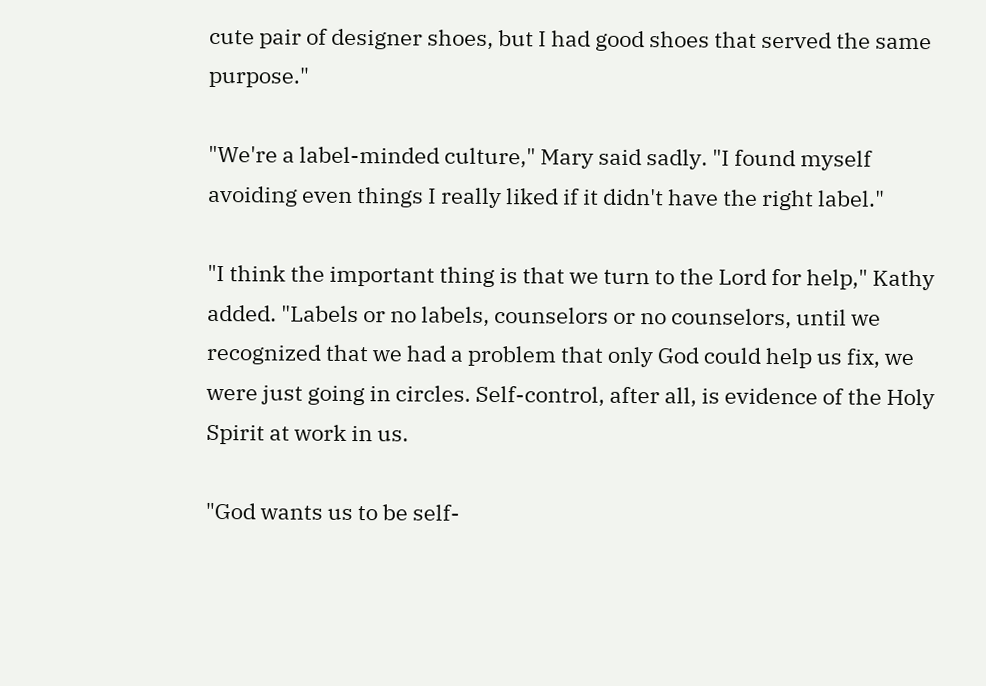cute pair of designer shoes, but I had good shoes that served the same purpose."

"We're a label-minded culture," Mary said sadly. "I found myself avoiding even things I really liked if it didn't have the right label."

"I think the important thing is that we turn to the Lord for help," Kathy added. "Labels or no labels, counselors or no counselors, until we recognized that we had a problem that only God could help us fix, we were just going in circles. Self-control, after all, is evidence of the Holy Spirit at work in us.

"God wants us to be self-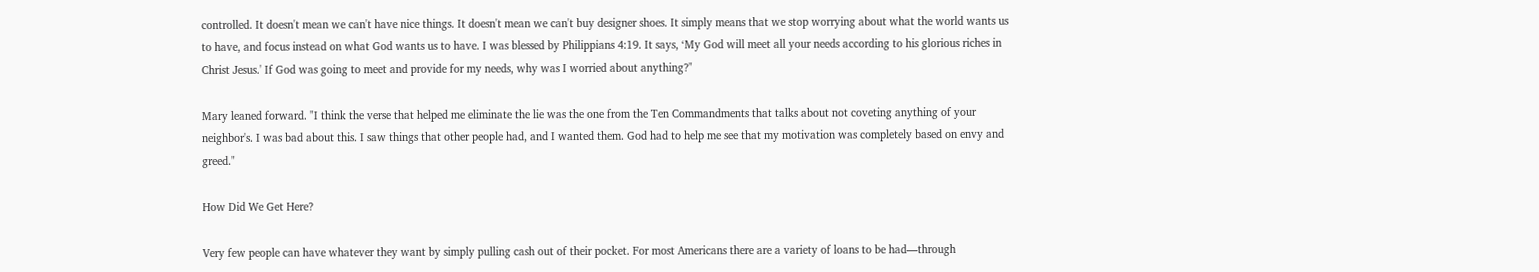controlled. It doesn't mean we can't have nice things. It doesn't mean we can't buy designer shoes. It simply means that we stop worrying about what the world wants us to have, and focus instead on what God wants us to have. I was blessed by Philippians 4:19. It says, ‘My God will meet all your needs according to his glorious riches in Christ Jesus.' If God was going to meet and provide for my needs, why was I worried about anything?"

Mary leaned forward. "I think the verse that helped me eliminate the lie was the one from the Ten Commandments that talks about not coveting anything of your neighbor's. I was bad about this. I saw things that other people had, and I wanted them. God had to help me see that my motivation was completely based on envy and greed."

How Did We Get Here?

Very few people can have whatever they want by simply pulling cash out of their pocket. For most Americans there are a variety of loans to be had—through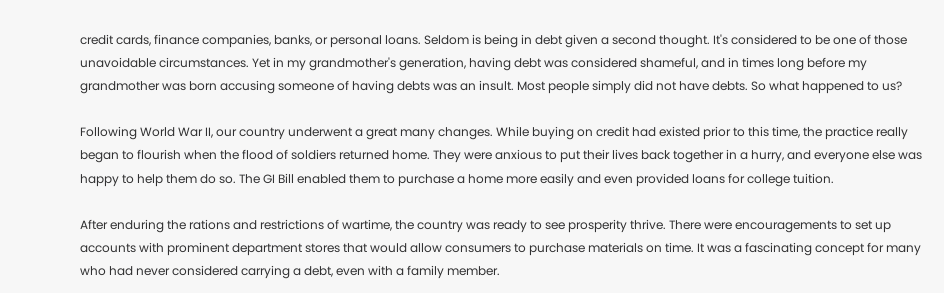credit cards, finance companies, banks, or personal loans. Seldom is being in debt given a second thought. It's considered to be one of those unavoidable circumstances. Yet in my grandmother's generation, having debt was considered shameful, and in times long before my grandmother was born accusing someone of having debts was an insult. Most people simply did not have debts. So what happened to us?

Following World War II, our country underwent a great many changes. While buying on credit had existed prior to this time, the practice really began to flourish when the flood of soldiers returned home. They were anxious to put their lives back together in a hurry, and everyone else was happy to help them do so. The GI Bill enabled them to purchase a home more easily and even provided loans for college tuition.

After enduring the rations and restrictions of wartime, the country was ready to see prosperity thrive. There were encouragements to set up accounts with prominent department stores that would allow consumers to purchase materials on time. It was a fascinating concept for many who had never considered carrying a debt, even with a family member.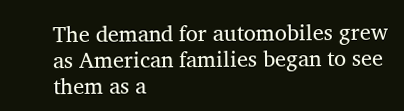The demand for automobiles grew as American families began to see them as a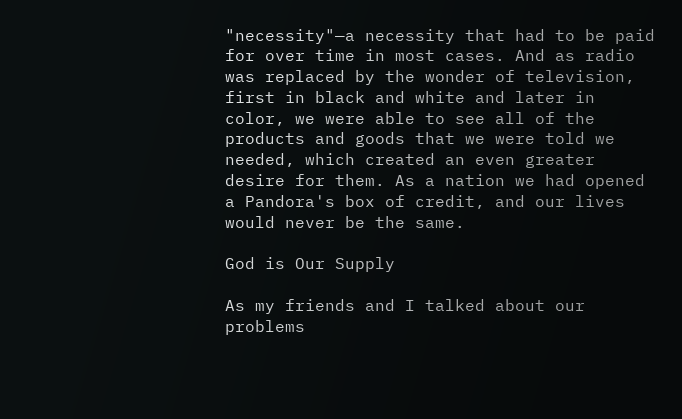"necessity"—a necessity that had to be paid for over time in most cases. And as radio was replaced by the wonder of television, first in black and white and later in color, we were able to see all of the products and goods that we were told we needed, which created an even greater desire for them. As a nation we had opened a Pandora's box of credit, and our lives would never be the same.

God is Our Supply

As my friends and I talked about our problems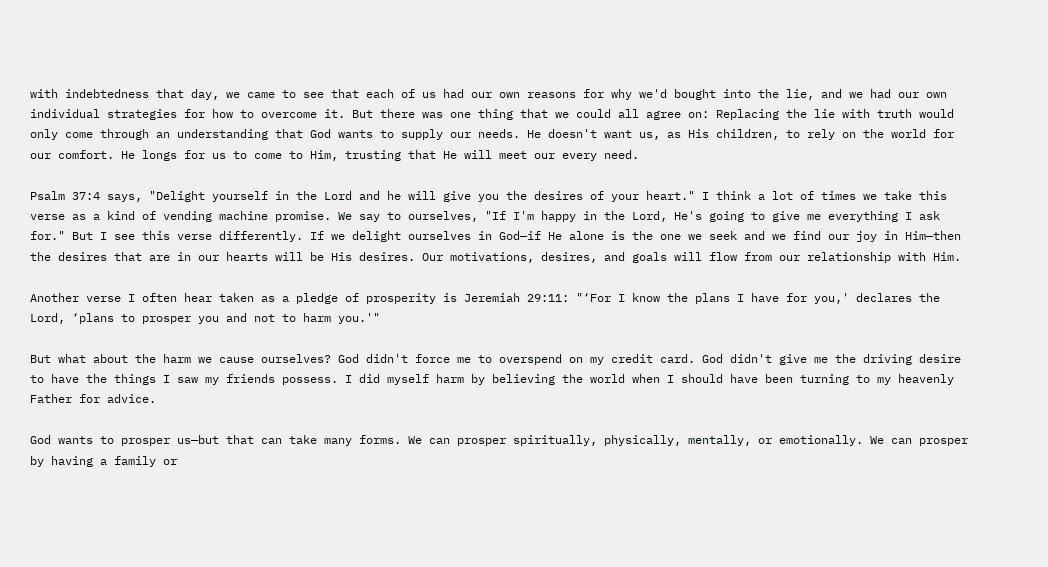with indebtedness that day, we came to see that each of us had our own reasons for why we'd bought into the lie, and we had our own individual strategies for how to overcome it. But there was one thing that we could all agree on: Replacing the lie with truth would only come through an understanding that God wants to supply our needs. He doesn't want us, as His children, to rely on the world for our comfort. He longs for us to come to Him, trusting that He will meet our every need.

Psalm 37:4 says, "Delight yourself in the Lord and he will give you the desires of your heart." I think a lot of times we take this verse as a kind of vending machine promise. We say to ourselves, "If I'm happy in the Lord, He's going to give me everything I ask for." But I see this verse differently. If we delight ourselves in God—if He alone is the one we seek and we find our joy in Him—then the desires that are in our hearts will be His desires. Our motivations, desires, and goals will flow from our relationship with Him.

Another verse I often hear taken as a pledge of prosperity is Jeremiah 29:11: "‘For I know the plans I have for you,' declares the Lord, ‘plans to prosper you and not to harm you.'"

But what about the harm we cause ourselves? God didn't force me to overspend on my credit card. God didn't give me the driving desire to have the things I saw my friends possess. I did myself harm by believing the world when I should have been turning to my heavenly Father for advice.

God wants to prosper us—but that can take many forms. We can prosper spiritually, physically, mentally, or emotionally. We can prosper by having a family or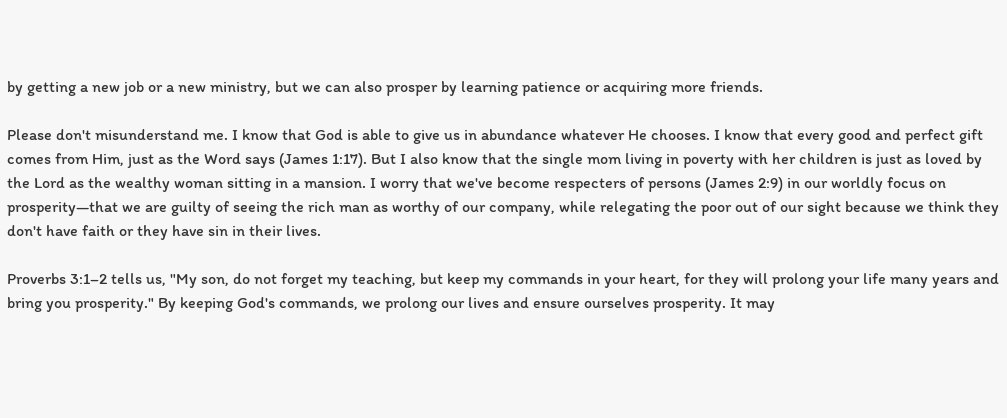by getting a new job or a new ministry, but we can also prosper by learning patience or acquiring more friends.

Please don't misunderstand me. I know that God is able to give us in abundance whatever He chooses. I know that every good and perfect gift comes from Him, just as the Word says (James 1:17). But I also know that the single mom living in poverty with her children is just as loved by the Lord as the wealthy woman sitting in a mansion. I worry that we've become respecters of persons (James 2:9) in our worldly focus on prosperity—that we are guilty of seeing the rich man as worthy of our company, while relegating the poor out of our sight because we think they don't have faith or they have sin in their lives.

Proverbs 3:1–2 tells us, "My son, do not forget my teaching, but keep my commands in your heart, for they will prolong your life many years and bring you prosperity." By keeping God's commands, we prolong our lives and ensure ourselves prosperity. It may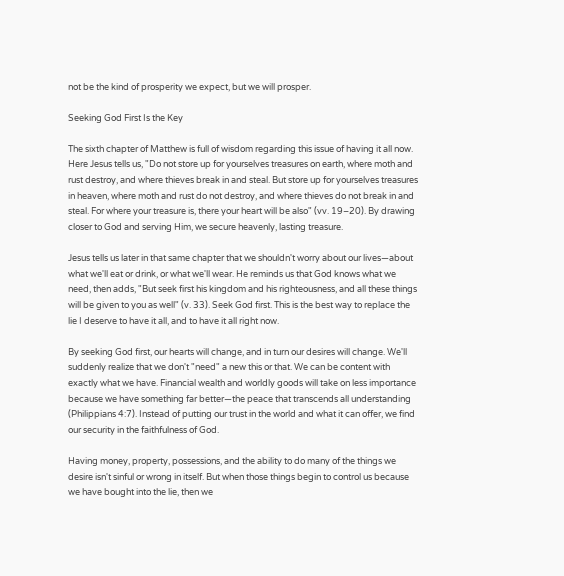not be the kind of prosperity we expect, but we will prosper.

Seeking God First Is the Key

The sixth chapter of Matthew is full of wisdom regarding this issue of having it all now. Here Jesus tells us, "Do not store up for yourselves treasures on earth, where moth and rust destroy, and where thieves break in and steal. But store up for yourselves treasures in heaven, where moth and rust do not destroy, and where thieves do not break in and steal. For where your treasure is, there your heart will be also" (vv. 19–20). By drawing closer to God and serving Him, we secure heavenly, lasting treasure.

Jesus tells us later in that same chapter that we shouldn't worry about our lives—about what we'll eat or drink, or what we'll wear. He reminds us that God knows what we need, then adds, "But seek first his kingdom and his righteousness, and all these things will be given to you as well" (v. 33). Seek God first. This is the best way to replace the lie I deserve to have it all, and to have it all right now.

By seeking God first, our hearts will change, and in turn our desires will change. We'll suddenly realize that we don't "need" a new this or that. We can be content with exactly what we have. Financial wealth and worldly goods will take on less importance because we have something far better—the peace that transcends all understanding (Philippians 4:7). Instead of putting our trust in the world and what it can offer, we find our security in the faithfulness of God.

Having money, property, possessions, and the ability to do many of the things we desire isn't sinful or wrong in itself. But when those things begin to control us because we have bought into the lie, then we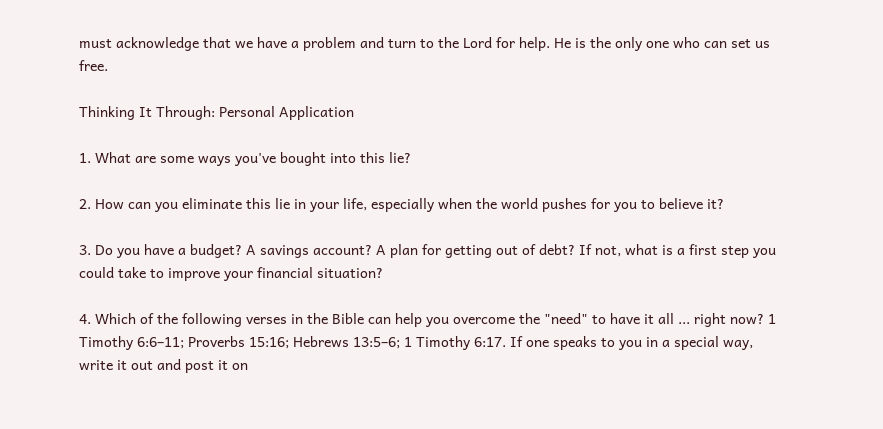must acknowledge that we have a problem and turn to the Lord for help. He is the only one who can set us free.

Thinking It Through: Personal Application

1. What are some ways you've bought into this lie?

2. How can you eliminate this lie in your life, especially when the world pushes for you to believe it?

3. Do you have a budget? A savings account? A plan for getting out of debt? If not, what is a first step you could take to improve your financial situation?

4. Which of the following verses in the Bible can help you overcome the "need" to have it all ... right now? 1 Timothy 6:6–11; Proverbs 15:16; Hebrews 13:5–6; 1 Timothy 6:17. If one speaks to you in a special way, write it out and post it on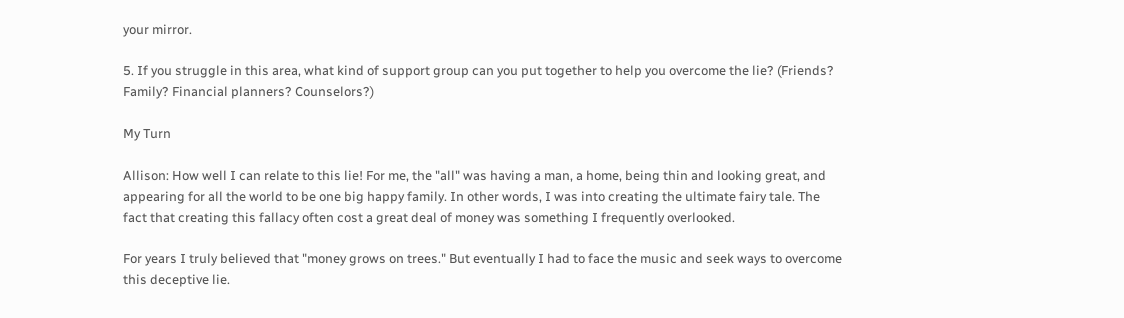your mirror.

5. If you struggle in this area, what kind of support group can you put together to help you overcome the lie? (Friends? Family? Financial planners? Counselors?)

My Turn

Allison: How well I can relate to this lie! For me, the "all" was having a man, a home, being thin and looking great, and appearing for all the world to be one big happy family. In other words, I was into creating the ultimate fairy tale. The fact that creating this fallacy often cost a great deal of money was something I frequently overlooked.

For years I truly believed that "money grows on trees." But eventually I had to face the music and seek ways to overcome this deceptive lie.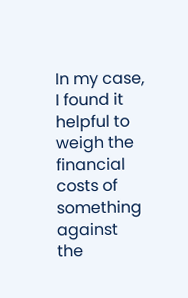In my case, I found it helpful to weigh the financial costs of something against the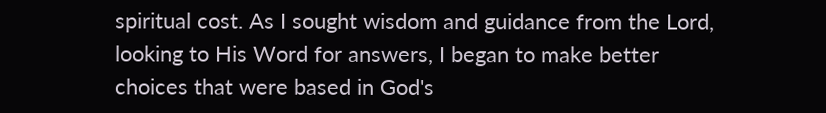spiritual cost. As I sought wisdom and guidance from the Lord, looking to His Word for answers, I began to make better choices that were based in God's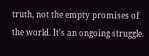truth, not the empty promises of the world. It's an ongoing struggle.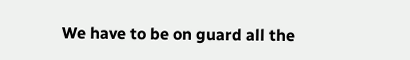We have to be on guard all the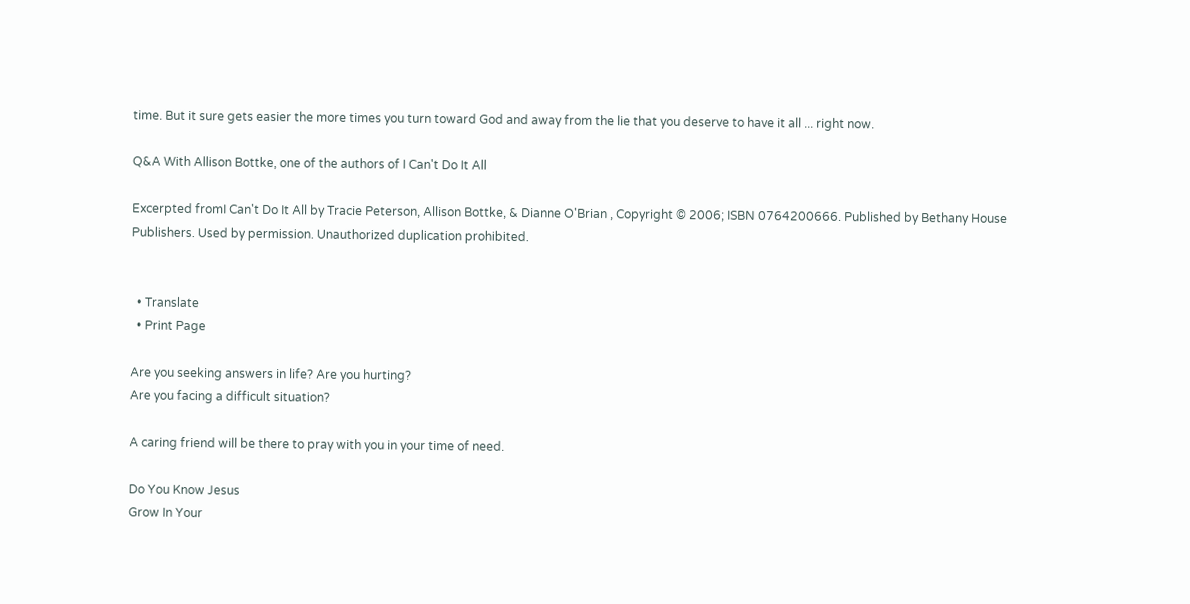time. But it sure gets easier the more times you turn toward God and away from the lie that you deserve to have it all ... right now.

Q&A With Allison Bottke, one of the authors of I Can't Do It All

Excerpted fromI Can't Do It All by Tracie Peterson, Allison Bottke, & Dianne O'Brian , Copyright © 2006; ISBN 0764200666. Published by Bethany House Publishers. Used by permission. Unauthorized duplication prohibited.


  • Translate
  • Print Page

Are you seeking answers in life? Are you hurting?
Are you facing a difficult situation?

A caring friend will be there to pray with you in your time of need.

Do You Know Jesus
Grow In Your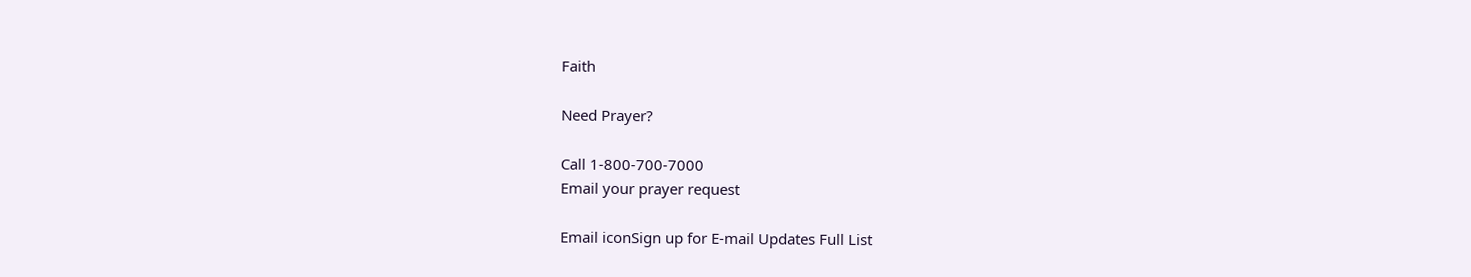Faith

Need Prayer?

Call 1-800-700-7000
Email your prayer request

Email iconSign up for E-mail Updates Full List